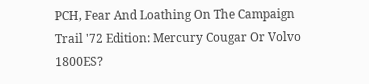PCH, Fear And Loathing On The Campaign Trail '72 Edition: Mercury Cougar Or Volvo 1800ES?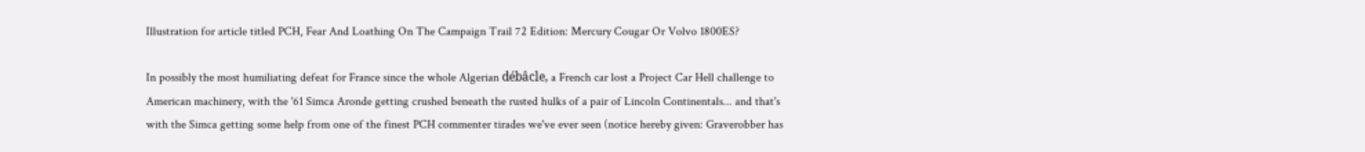Illustration for article titled PCH, Fear And Loathing On The Campaign Trail 72 Edition: Mercury Cougar Or Volvo 1800ES?

In possibly the most humiliating defeat for France since the whole Algerian débâcle, a French car lost a Project Car Hell challenge to American machinery, with the '61 Simca Aronde getting crushed beneath the rusted hulks of a pair of Lincoln Continentals... and that's with the Simca getting some help from one of the finest PCH commenter tirades we've ever seen (notice hereby given: Graverobber has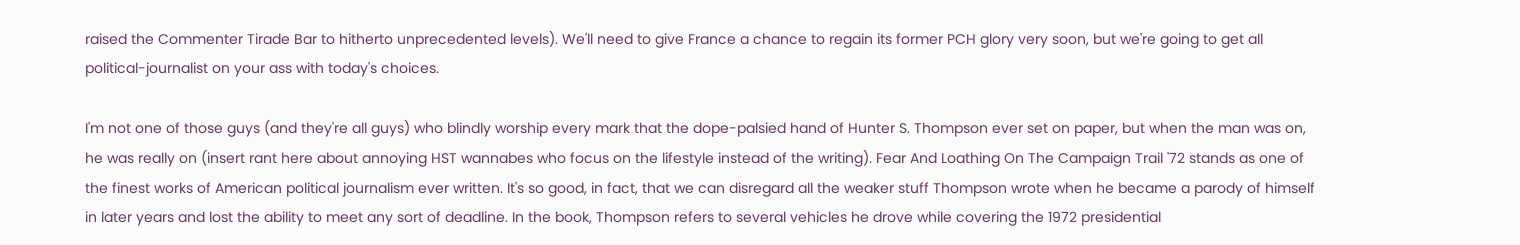raised the Commenter Tirade Bar to hitherto unprecedented levels). We'll need to give France a chance to regain its former PCH glory very soon, but we're going to get all political-journalist on your ass with today's choices.

I'm not one of those guys (and they're all guys) who blindly worship every mark that the dope-palsied hand of Hunter S. Thompson ever set on paper, but when the man was on, he was really on (insert rant here about annoying HST wannabes who focus on the lifestyle instead of the writing). Fear And Loathing On The Campaign Trail '72 stands as one of the finest works of American political journalism ever written. It's so good, in fact, that we can disregard all the weaker stuff Thompson wrote when he became a parody of himself in later years and lost the ability to meet any sort of deadline. In the book, Thompson refers to several vehicles he drove while covering the 1972 presidential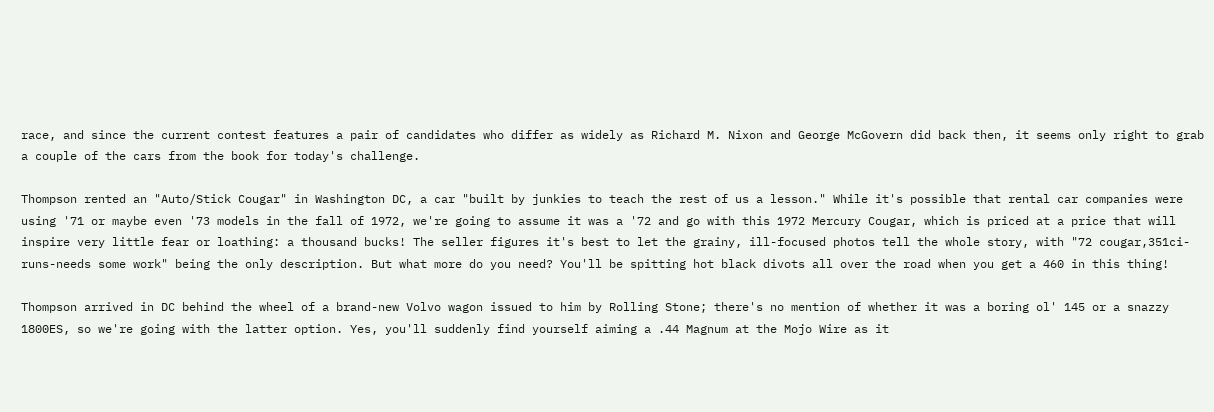race, and since the current contest features a pair of candidates who differ as widely as Richard M. Nixon and George McGovern did back then, it seems only right to grab a couple of the cars from the book for today's challenge.

Thompson rented an "Auto/Stick Cougar" in Washington DC, a car "built by junkies to teach the rest of us a lesson." While it's possible that rental car companies were using '71 or maybe even '73 models in the fall of 1972, we're going to assume it was a '72 and go with this 1972 Mercury Cougar, which is priced at a price that will inspire very little fear or loathing: a thousand bucks! The seller figures it's best to let the grainy, ill-focused photos tell the whole story, with "72 cougar,351ci-runs-needs some work" being the only description. But what more do you need? You'll be spitting hot black divots all over the road when you get a 460 in this thing!

Thompson arrived in DC behind the wheel of a brand-new Volvo wagon issued to him by Rolling Stone; there's no mention of whether it was a boring ol' 145 or a snazzy 1800ES, so we're going with the latter option. Yes, you'll suddenly find yourself aiming a .44 Magnum at the Mojo Wire as it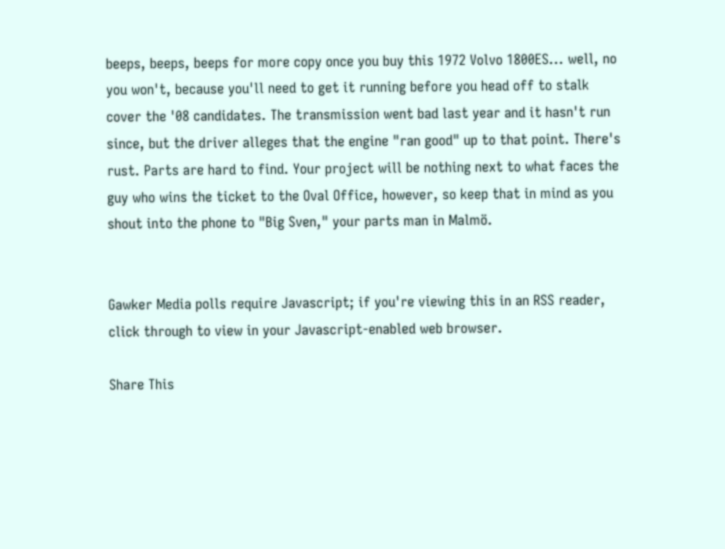beeps, beeps, beeps for more copy once you buy this 1972 Volvo 1800ES... well, no you won't, because you'll need to get it running before you head off to stalk cover the '08 candidates. The transmission went bad last year and it hasn't run since, but the driver alleges that the engine "ran good" up to that point. There's rust. Parts are hard to find. Your project will be nothing next to what faces the guy who wins the ticket to the Oval Office, however, so keep that in mind as you shout into the phone to "Big Sven," your parts man in Malmö.


Gawker Media polls require Javascript; if you're viewing this in an RSS reader, click through to view in your Javascript-enabled web browser.

Share This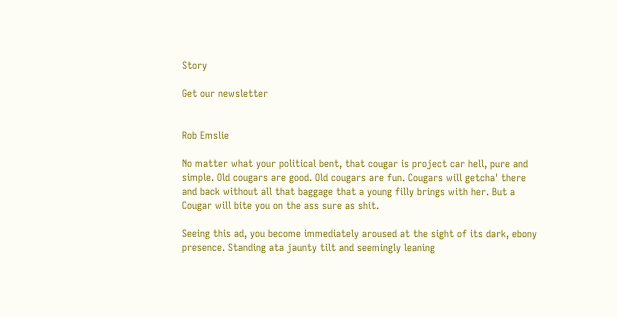Story

Get our newsletter


Rob Emslie

No matter what your political bent, that cougar is project car hell, pure and simple. Old cougars are good. Old cougars are fun. Cougars will getcha' there and back without all that baggage that a young filly brings with her. But a Cougar will bite you on the ass sure as shit.

Seeing this ad, you become immediately aroused at the sight of its dark, ebony presence. Standing ata jaunty tilt and seemingly leaning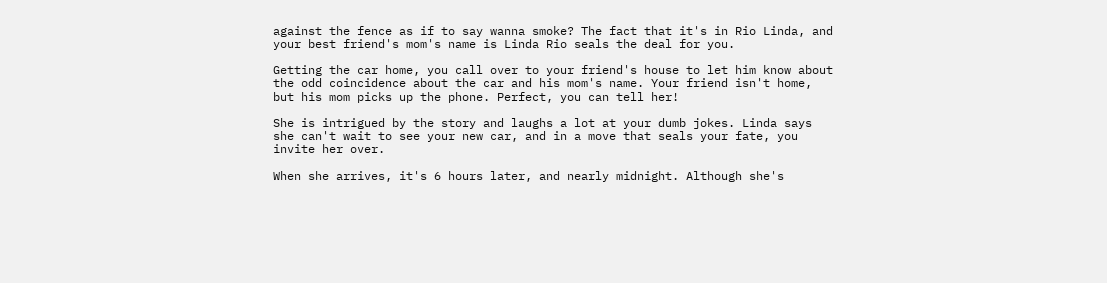against the fence as if to say wanna smoke? The fact that it's in Rio Linda, and your best friend's mom's name is Linda Rio seals the deal for you.

Getting the car home, you call over to your friend's house to let him know about the odd coincidence about the car and his mom's name. Your friend isn't home, but his mom picks up the phone. Perfect, you can tell her!

She is intrigued by the story and laughs a lot at your dumb jokes. Linda says she can't wait to see your new car, and in a move that seals your fate, you invite her over.

When she arrives, it's 6 hours later, and nearly midnight. Although she's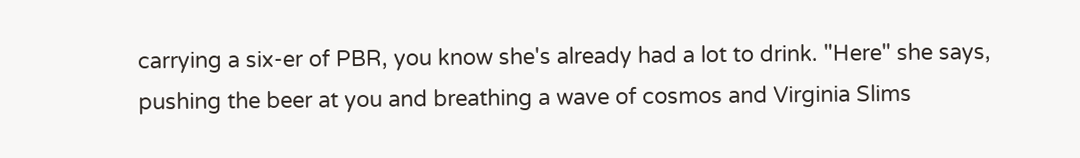carrying a six-er of PBR, you know she's already had a lot to drink. "Here" she says, pushing the beer at you and breathing a wave of cosmos and Virginia Slims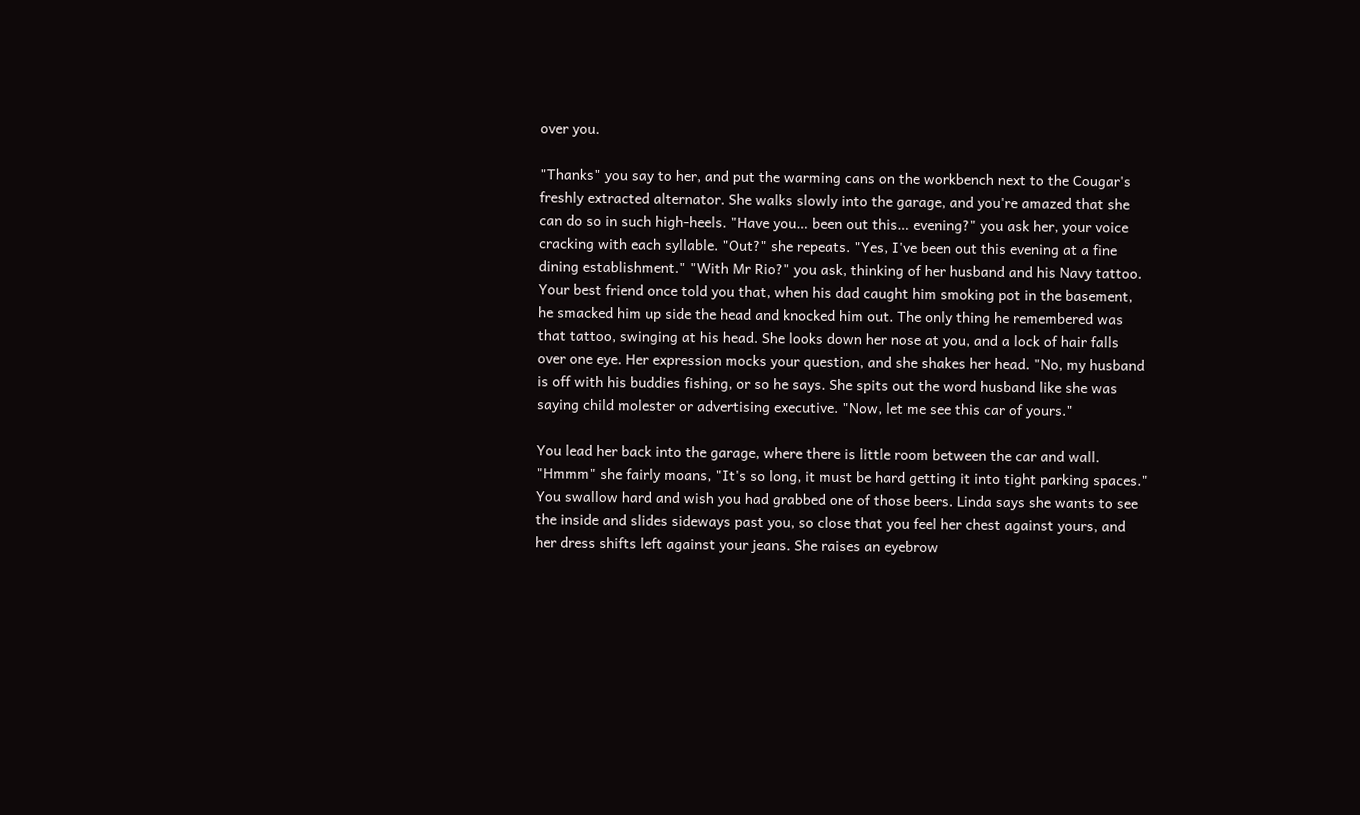over you.

"Thanks" you say to her, and put the warming cans on the workbench next to the Cougar's freshly extracted alternator. She walks slowly into the garage, and you're amazed that she can do so in such high-heels. "Have you… been out this… evening?" you ask her, your voice cracking with each syllable. "Out?" she repeats. "Yes, I've been out this evening at a fine dining establishment." "With Mr Rio?" you ask, thinking of her husband and his Navy tattoo. Your best friend once told you that, when his dad caught him smoking pot in the basement, he smacked him up side the head and knocked him out. The only thing he remembered was that tattoo, swinging at his head. She looks down her nose at you, and a lock of hair falls over one eye. Her expression mocks your question, and she shakes her head. "No, my husband is off with his buddies fishing, or so he says. She spits out the word husband like she was saying child molester or advertising executive. "Now, let me see this car of yours."

You lead her back into the garage, where there is little room between the car and wall. "Hmmm" she fairly moans, "It's so long, it must be hard getting it into tight parking spaces." You swallow hard and wish you had grabbed one of those beers. Linda says she wants to see the inside and slides sideways past you, so close that you feel her chest against yours, and her dress shifts left against your jeans. She raises an eyebrow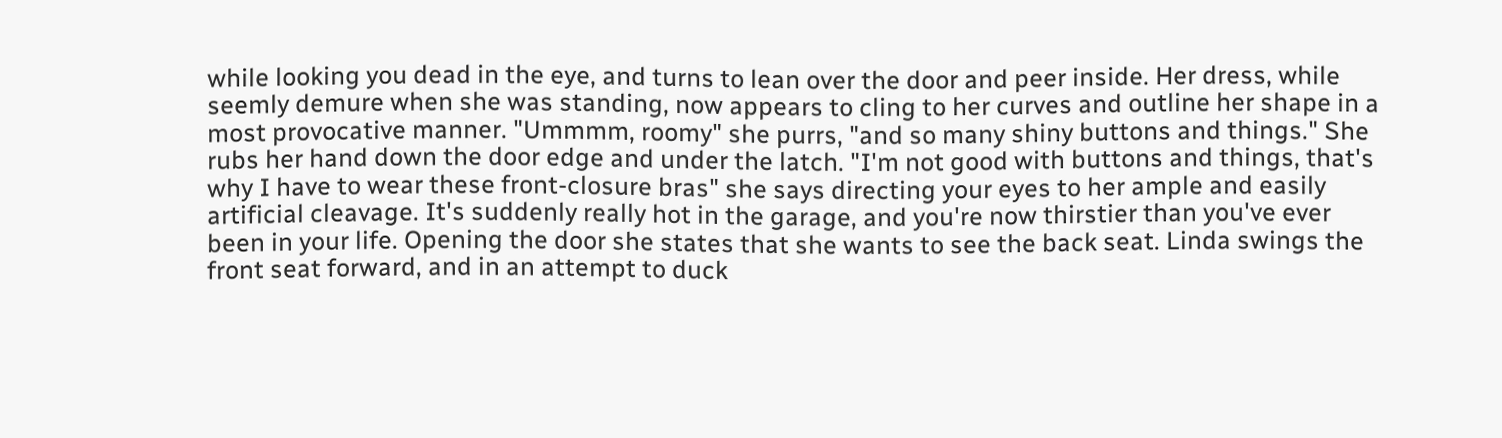while looking you dead in the eye, and turns to lean over the door and peer inside. Her dress, while seemly demure when she was standing, now appears to cling to her curves and outline her shape in a most provocative manner. "Ummmm, roomy" she purrs, "and so many shiny buttons and things." She rubs her hand down the door edge and under the latch. "I'm not good with buttons and things, that's why I have to wear these front-closure bras" she says directing your eyes to her ample and easily artificial cleavage. It's suddenly really hot in the garage, and you're now thirstier than you've ever been in your life. Opening the door she states that she wants to see the back seat. Linda swings the front seat forward, and in an attempt to duck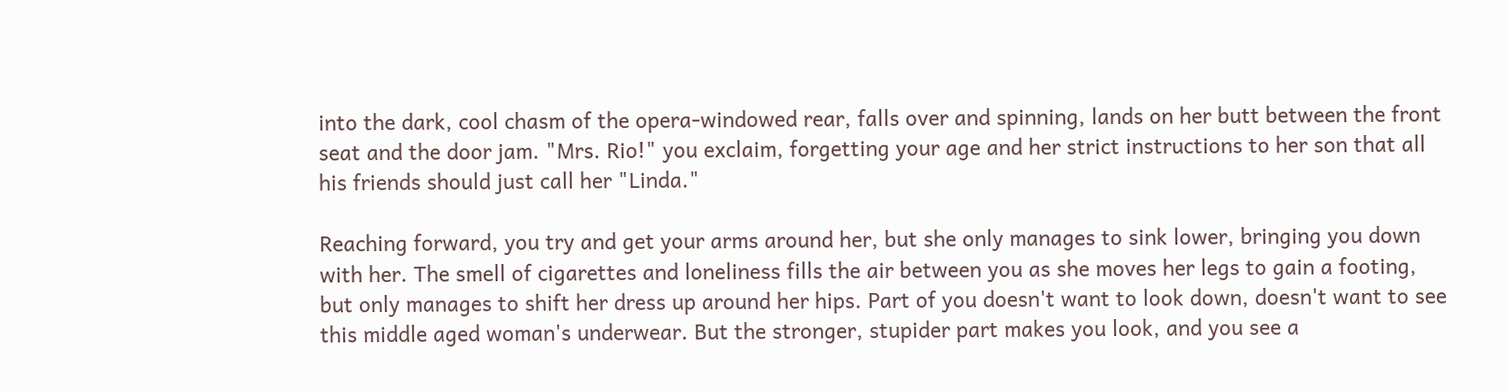into the dark, cool chasm of the opera-windowed rear, falls over and spinning, lands on her butt between the front seat and the door jam. "Mrs. Rio!" you exclaim, forgetting your age and her strict instructions to her son that all his friends should just call her "Linda."

Reaching forward, you try and get your arms around her, but she only manages to sink lower, bringing you down with her. The smell of cigarettes and loneliness fills the air between you as she moves her legs to gain a footing, but only manages to shift her dress up around her hips. Part of you doesn't want to look down, doesn't want to see this middle aged woman's underwear. But the stronger, stupider part makes you look, and you see a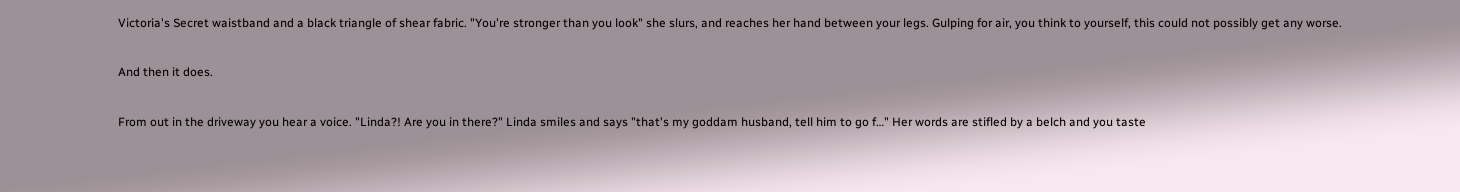Victoria's Secret waistband and a black triangle of shear fabric. "You're stronger than you look" she slurs, and reaches her hand between your legs. Gulping for air, you think to yourself, this could not possibly get any worse.

And then it does.

From out in the driveway you hear a voice. "Linda?! Are you in there?" Linda smiles and says "that's my goddam husband, tell him to go f…" Her words are stifled by a belch and you taste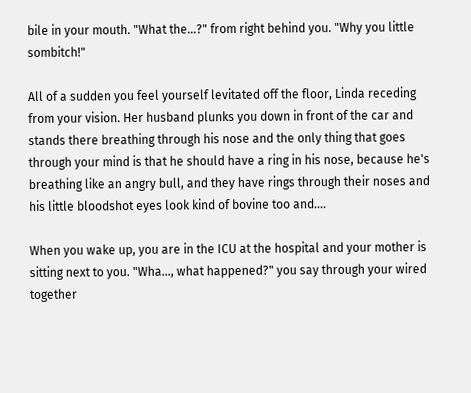bile in your mouth. "What the…?" from right behind you. "Why you little sombitch!"

All of a sudden you feel yourself levitated off the floor, Linda receding from your vision. Her husband plunks you down in front of the car and stands there breathing through his nose and the only thing that goes through your mind is that he should have a ring in his nose, because he's breathing like an angry bull, and they have rings through their noses and his little bloodshot eyes look kind of bovine too and….

When you wake up, you are in the ICU at the hospital and your mother is sitting next to you. "Wha…, what happened?" you say through your wired together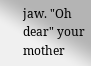jaw. "Oh dear" your mother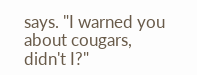says. "I warned you about cougars, didn't I?"